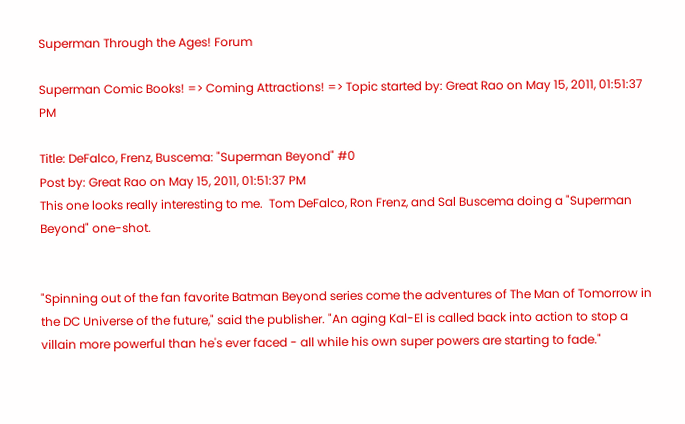Superman Through the Ages! Forum

Superman Comic Books! => Coming Attractions! => Topic started by: Great Rao on May 15, 2011, 01:51:37 PM

Title: DeFalco, Frenz, Buscema: "Superman Beyond" #0
Post by: Great Rao on May 15, 2011, 01:51:37 PM
This one looks really interesting to me.  Tom DeFalco, Ron Frenz, and Sal Buscema doing a "Superman Beyond" one-shot.


"Spinning out of the fan favorite Batman Beyond series come the adventures of The Man of Tomorrow in the DC Universe of the future," said the publisher. "An aging Kal-El is called back into action to stop a villain more powerful than he's ever faced - all while his own super powers are starting to fade."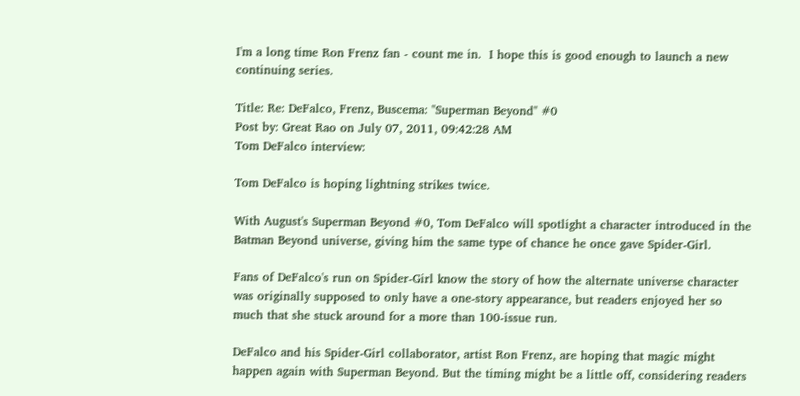I'm a long time Ron Frenz fan - count me in.  I hope this is good enough to launch a new continuing series.

Title: Re: DeFalco, Frenz, Buscema: "Superman Beyond" #0
Post by: Great Rao on July 07, 2011, 09:42:28 AM
Tom DeFalco interview:

Tom DeFalco is hoping lightning strikes twice.

With August's Superman Beyond #0, Tom DeFalco will spotlight a character introduced in the Batman Beyond universe, giving him the same type of chance he once gave Spider-Girl.

Fans of DeFalco's run on Spider-Girl know the story of how the alternate universe character was originally supposed to only have a one-story appearance, but readers enjoyed her so much that she stuck around for a more than 100-issue run.

DeFalco and his Spider-Girl collaborator, artist Ron Frenz, are hoping that magic might happen again with Superman Beyond. But the timing might be a little off, considering readers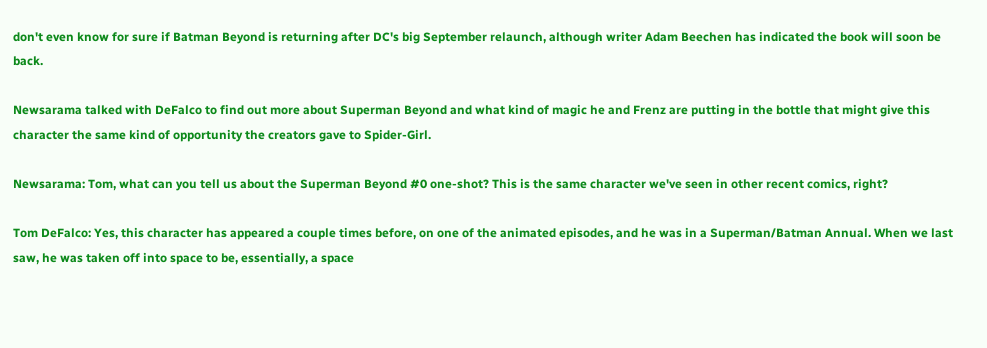don't even know for sure if Batman Beyond is returning after DC's big September relaunch, although writer Adam Beechen has indicated the book will soon be back.

Newsarama talked with DeFalco to find out more about Superman Beyond and what kind of magic he and Frenz are putting in the bottle that might give this character the same kind of opportunity the creators gave to Spider-Girl.

Newsarama: Tom, what can you tell us about the Superman Beyond #0 one-shot? This is the same character we've seen in other recent comics, right?

Tom DeFalco: Yes, this character has appeared a couple times before, on one of the animated episodes, and he was in a Superman/Batman Annual. When we last saw, he was taken off into space to be, essentially, a space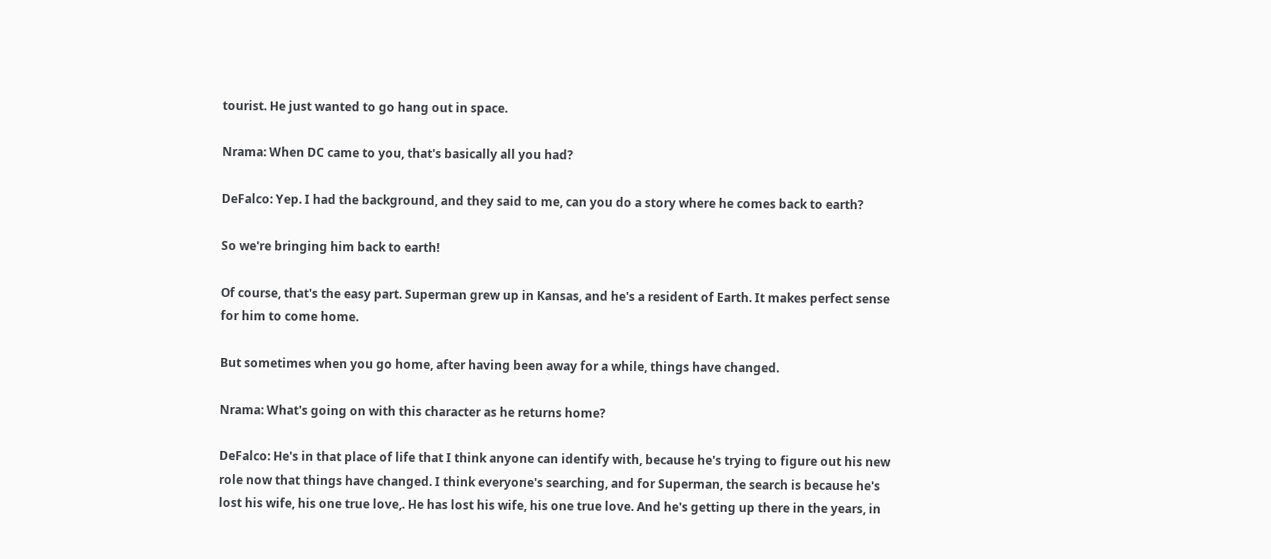tourist. He just wanted to go hang out in space.

Nrama: When DC came to you, that's basically all you had?

DeFalco: Yep. I had the background, and they said to me, can you do a story where he comes back to earth?

So we're bringing him back to earth!

Of course, that's the easy part. Superman grew up in Kansas, and he's a resident of Earth. It makes perfect sense for him to come home.

But sometimes when you go home, after having been away for a while, things have changed.

Nrama: What's going on with this character as he returns home?

DeFalco: He's in that place of life that I think anyone can identify with, because he's trying to figure out his new role now that things have changed. I think everyone's searching, and for Superman, the search is because he's lost his wife, his one true love,. He has lost his wife, his one true love. And he's getting up there in the years, in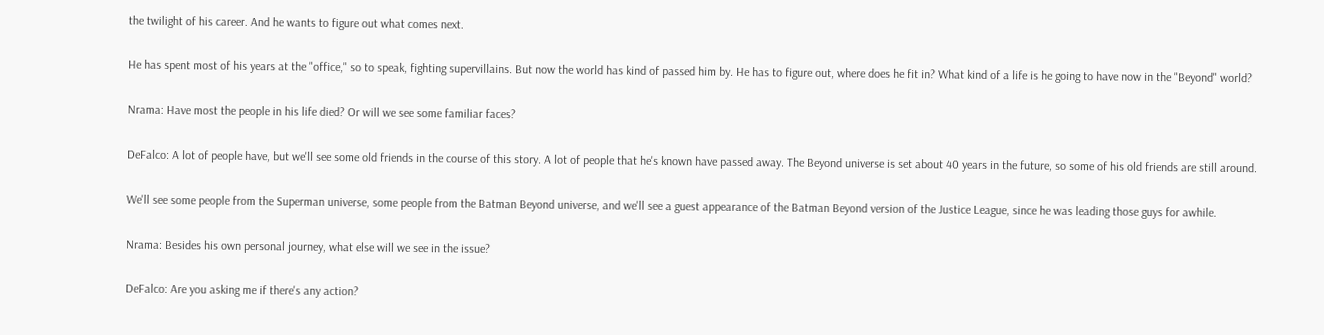the twilight of his career. And he wants to figure out what comes next.

He has spent most of his years at the "office," so to speak, fighting supervillains. But now the world has kind of passed him by. He has to figure out, where does he fit in? What kind of a life is he going to have now in the "Beyond" world?

Nrama: Have most the people in his life died? Or will we see some familiar faces?

DeFalco: A lot of people have, but we'll see some old friends in the course of this story. A lot of people that he's known have passed away. The Beyond universe is set about 40 years in the future, so some of his old friends are still around.

We'll see some people from the Superman universe, some people from the Batman Beyond universe, and we'll see a guest appearance of the Batman Beyond version of the Justice League, since he was leading those guys for awhile.

Nrama: Besides his own personal journey, what else will we see in the issue?

DeFalco: Are you asking me if there's any action?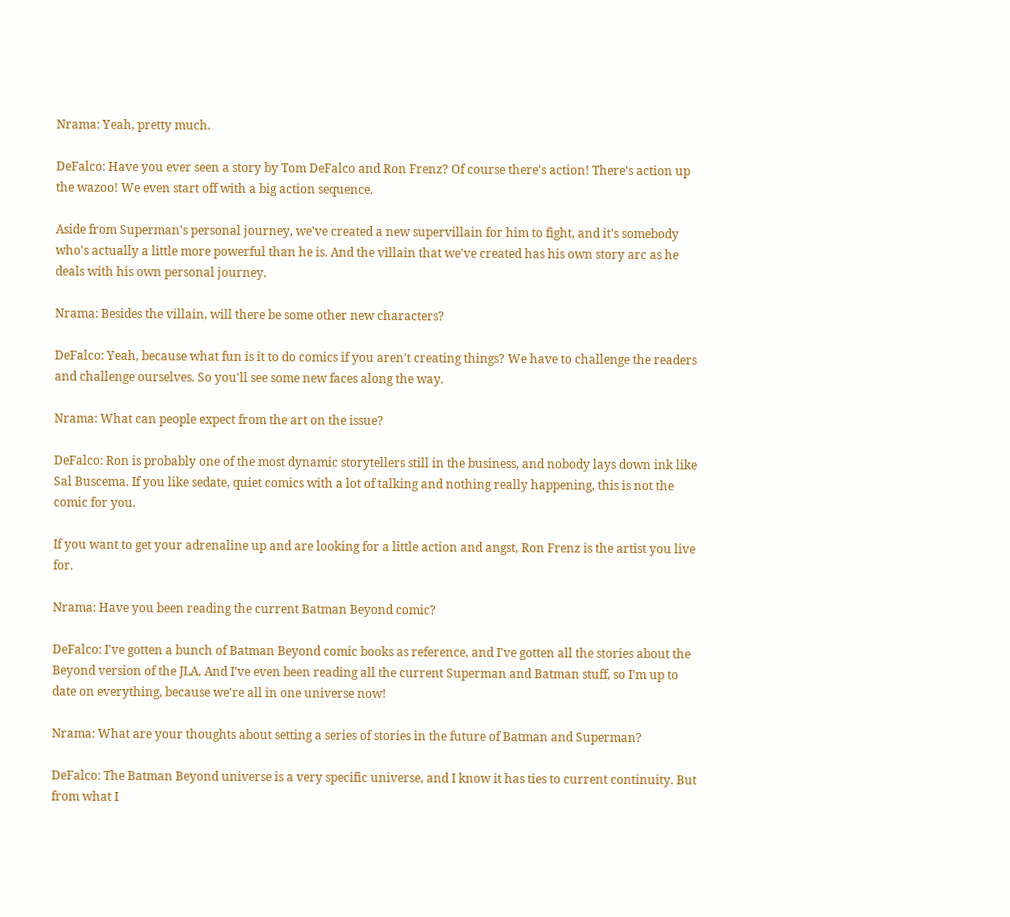Nrama: Yeah, pretty much.

DeFalco: Have you ever seen a story by Tom DeFalco and Ron Frenz? Of course there's action! There's action up the wazoo! We even start off with a big action sequence.

Aside from Superman's personal journey, we've created a new supervillain for him to fight, and it's somebody who's actually a little more powerful than he is. And the villain that we've created has his own story arc as he deals with his own personal journey.

Nrama: Besides the villain, will there be some other new characters?

DeFalco: Yeah, because what fun is it to do comics if you aren't creating things? We have to challenge the readers and challenge ourselves. So you'll see some new faces along the way.

Nrama: What can people expect from the art on the issue?

DeFalco: Ron is probably one of the most dynamic storytellers still in the business, and nobody lays down ink like Sal Buscema. If you like sedate, quiet comics with a lot of talking and nothing really happening, this is not the comic for you.

If you want to get your adrenaline up and are looking for a little action and angst, Ron Frenz is the artist you live for.

Nrama: Have you been reading the current Batman Beyond comic?

DeFalco: I've gotten a bunch of Batman Beyond comic books as reference, and I've gotten all the stories about the Beyond version of the JLA. And I've even been reading all the current Superman and Batman stuff, so I'm up to date on everything, because we're all in one universe now!

Nrama: What are your thoughts about setting a series of stories in the future of Batman and Superman?

DeFalco: The Batman Beyond universe is a very specific universe, and I know it has ties to current continuity. But from what I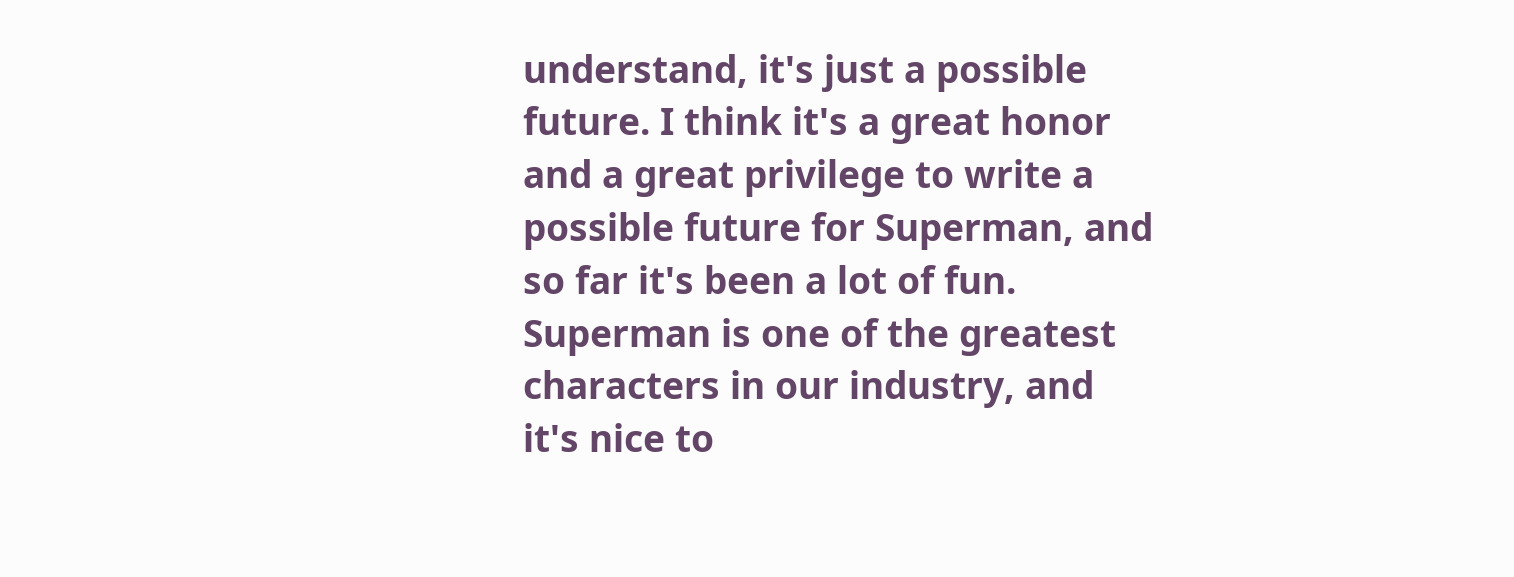understand, it's just a possible future. I think it's a great honor and a great privilege to write a possible future for Superman, and so far it's been a lot of fun. Superman is one of the greatest characters in our industry, and it's nice to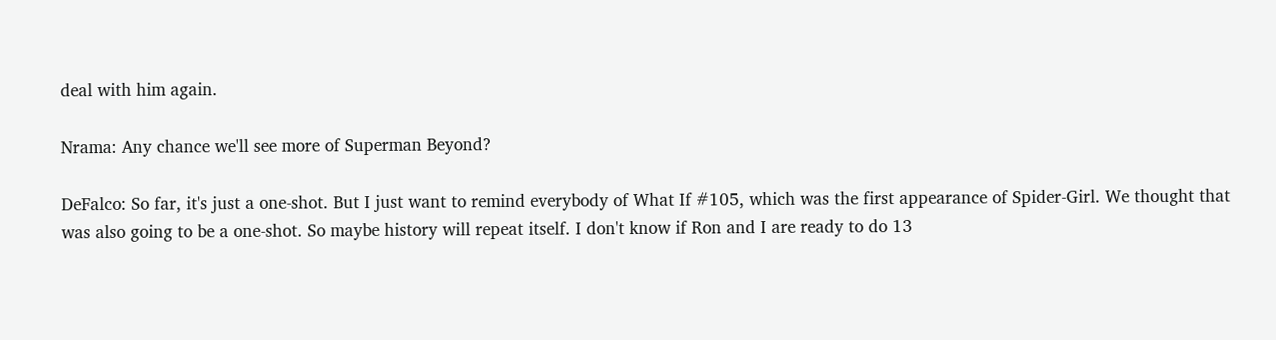deal with him again.

Nrama: Any chance we'll see more of Superman Beyond?

DeFalco: So far, it's just a one-shot. But I just want to remind everybody of What If #105, which was the first appearance of Spider-Girl. We thought that was also going to be a one-shot. So maybe history will repeat itself. I don't know if Ron and I are ready to do 13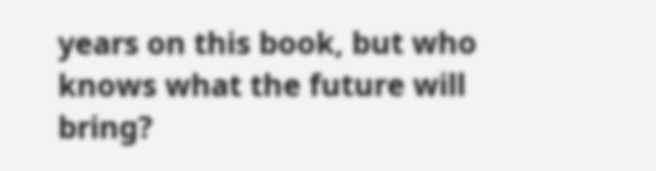years on this book, but who knows what the future will bring?